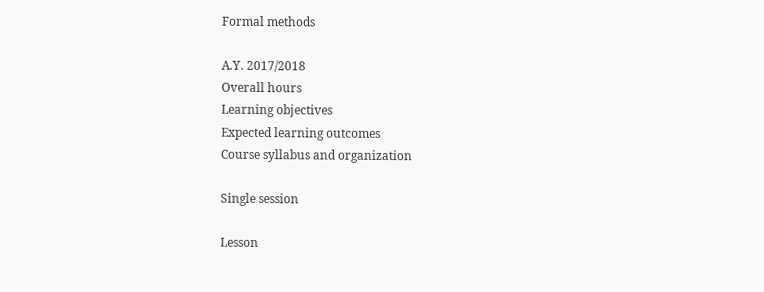Formal methods

A.Y. 2017/2018
Overall hours
Learning objectives
Expected learning outcomes
Course syllabus and organization

Single session

Lesson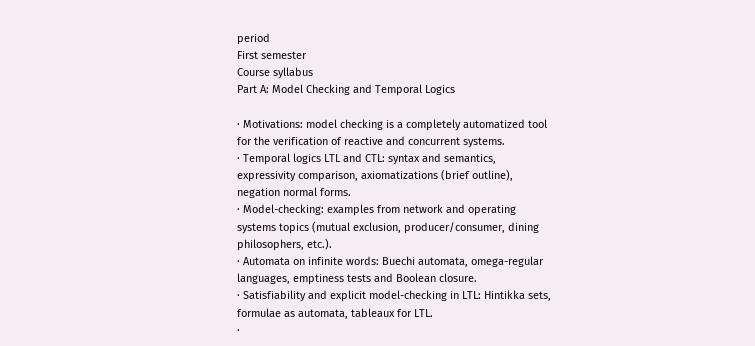period
First semester
Course syllabus
Part A: Model Checking and Temporal Logics

· Motivations: model checking is a completely automatized tool for the verification of reactive and concurrent systems.
· Temporal logics LTL and CTL: syntax and semantics, expressivity comparison, axiomatizations (brief outline), negation normal forms.
· Model-checking: examples from network and operating systems topics (mutual exclusion, producer/consumer, dining philosophers, etc.).
· Automata on infinite words: Buechi automata, omega-regular languages, emptiness tests and Boolean closure.
· Satisfiability and explicit model-checking in LTL: Hintikka sets, formulae as automata, tableaux for LTL.
·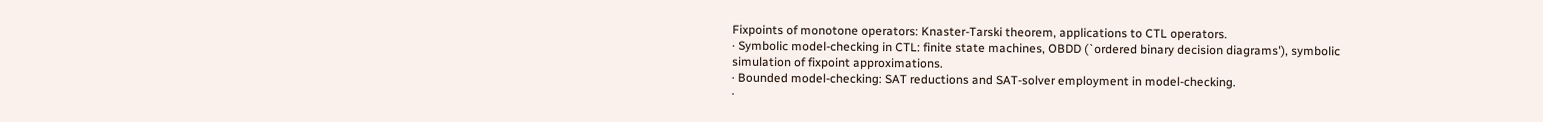Fixpoints of monotone operators: Knaster-Tarski theorem, applications to CTL operators.
· Symbolic model-checking in CTL: finite state machines, OBDD (`ordered binary decision diagrams'), symbolic simulation of fixpoint approximations.
· Bounded model-checking: SAT reductions and SAT-solver employment in model-checking.
·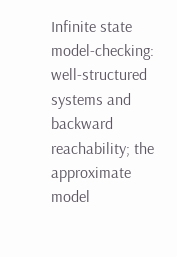Infinite state model-checking: well-structured systems and backward reachability; the approximate model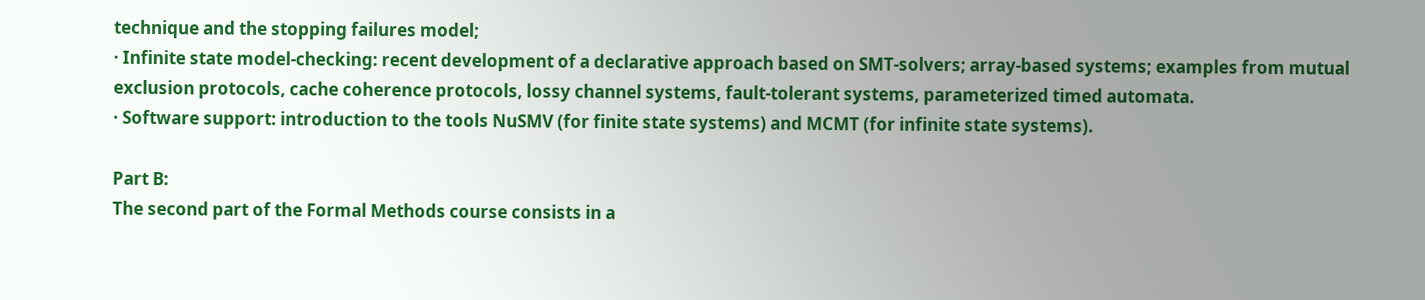technique and the stopping failures model;
· Infinite state model-checking: recent development of a declarative approach based on SMT-solvers; array-based systems; examples from mutual exclusion protocols, cache coherence protocols, lossy channel systems, fault-tolerant systems, parameterized timed automata.
· Software support: introduction to the tools NuSMV (for finite state systems) and MCMT (for infinite state systems).

Part B:
The second part of the Formal Methods course consists in a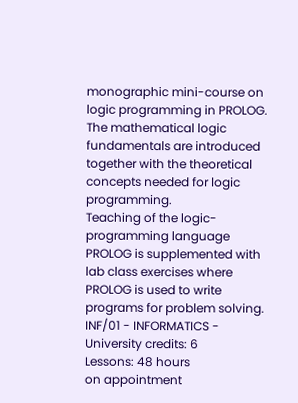monographic mini-course on logic programming in PROLOG.
The mathematical logic fundamentals are introduced together with the theoretical concepts needed for logic programming.
Teaching of the logic-programming language PROLOG is supplemented with lab class exercises where PROLOG is used to write programs for problem solving.
INF/01 - INFORMATICS - University credits: 6
Lessons: 48 hours
on appointment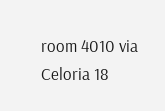room 4010 via Celoria 18